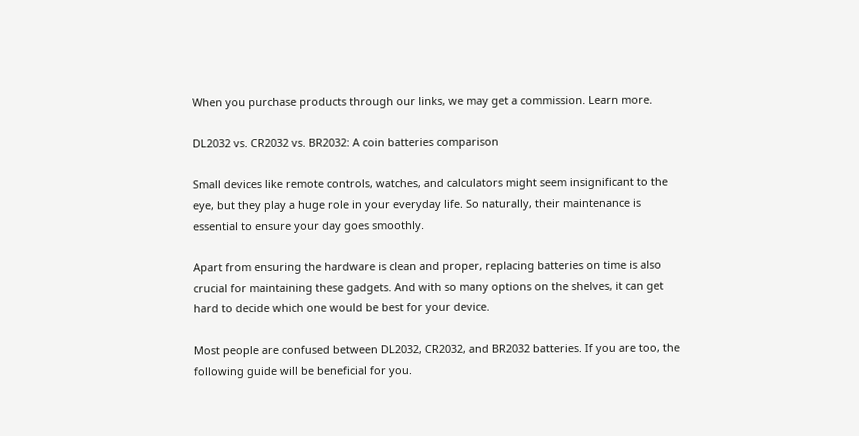When you purchase products through our links, we may get a commission. Learn more.

DL2032 vs. CR2032 vs. BR2032: A coin batteries comparison

Small devices like remote controls, watches, and calculators might seem insignificant to the eye, but they play a huge role in your everyday life. So naturally, their maintenance is essential to ensure your day goes smoothly.

Apart from ensuring the hardware is clean and proper, replacing batteries on time is also crucial for maintaining these gadgets. And with so many options on the shelves, it can get hard to decide which one would be best for your device.

Most people are confused between DL2032, CR2032, and BR2032 batteries. If you are too, the following guide will be beneficial for you.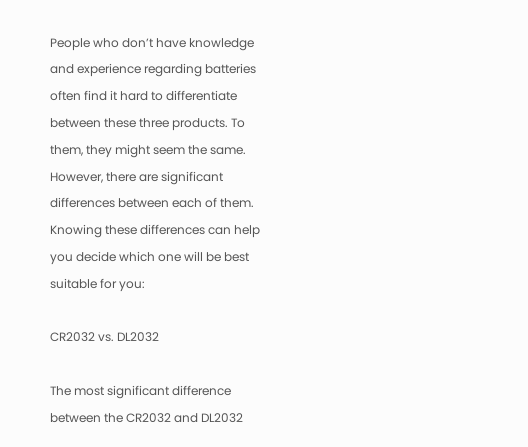People who don’t have knowledge and experience regarding batteries often find it hard to differentiate between these three products. To them, they might seem the same. However, there are significant differences between each of them. Knowing these differences can help you decide which one will be best suitable for you:

CR2032 vs. DL2032

The most significant difference between the CR2032 and DL2032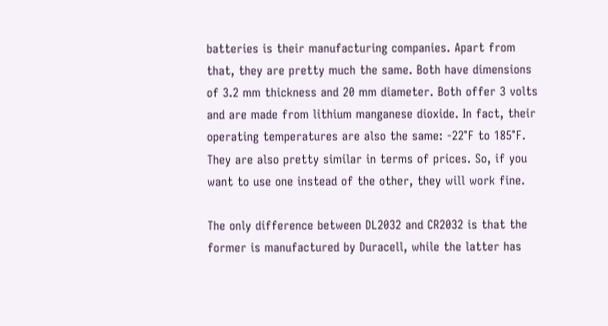batteries is their manufacturing companies. Apart from that, they are pretty much the same. Both have dimensions of 3.2 mm thickness and 20 mm diameter. Both offer 3 volts and are made from lithium manganese dioxide. In fact, their operating temperatures are also the same: -22°F to 185°F. They are also pretty similar in terms of prices. So, if you want to use one instead of the other, they will work fine.

The only difference between DL2032 and CR2032 is that the former is manufactured by Duracell, while the latter has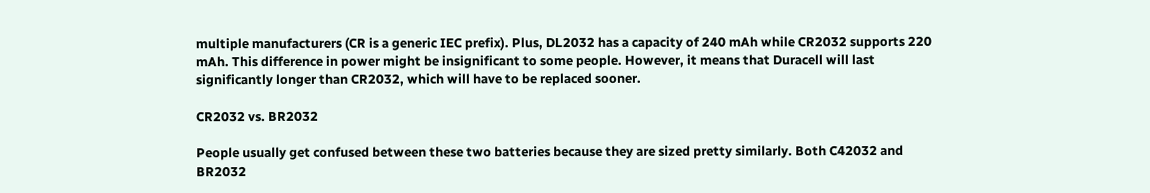multiple manufacturers (CR is a generic IEC prefix). Plus, DL2032 has a capacity of 240 mAh while CR2032 supports 220 mAh. This difference in power might be insignificant to some people. However, it means that Duracell will last significantly longer than CR2032, which will have to be replaced sooner.

CR2032 vs. BR2032

People usually get confused between these two batteries because they are sized pretty similarly. Both C42032 and BR2032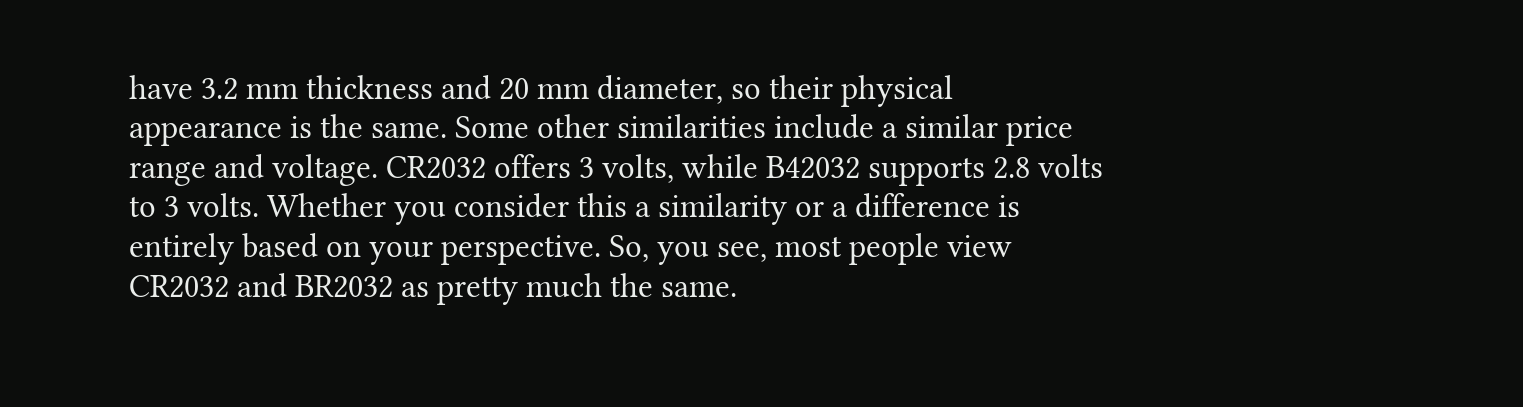have 3.2 mm thickness and 20 mm diameter, so their physical appearance is the same. Some other similarities include a similar price range and voltage. CR2032 offers 3 volts, while B42032 supports 2.8 volts to 3 volts. Whether you consider this a similarity or a difference is entirely based on your perspective. So, you see, most people view CR2032 and BR2032 as pretty much the same.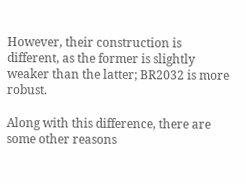However, their construction is different, as the former is slightly weaker than the latter; BR2032 is more robust.

Along with this difference, there are some other reasons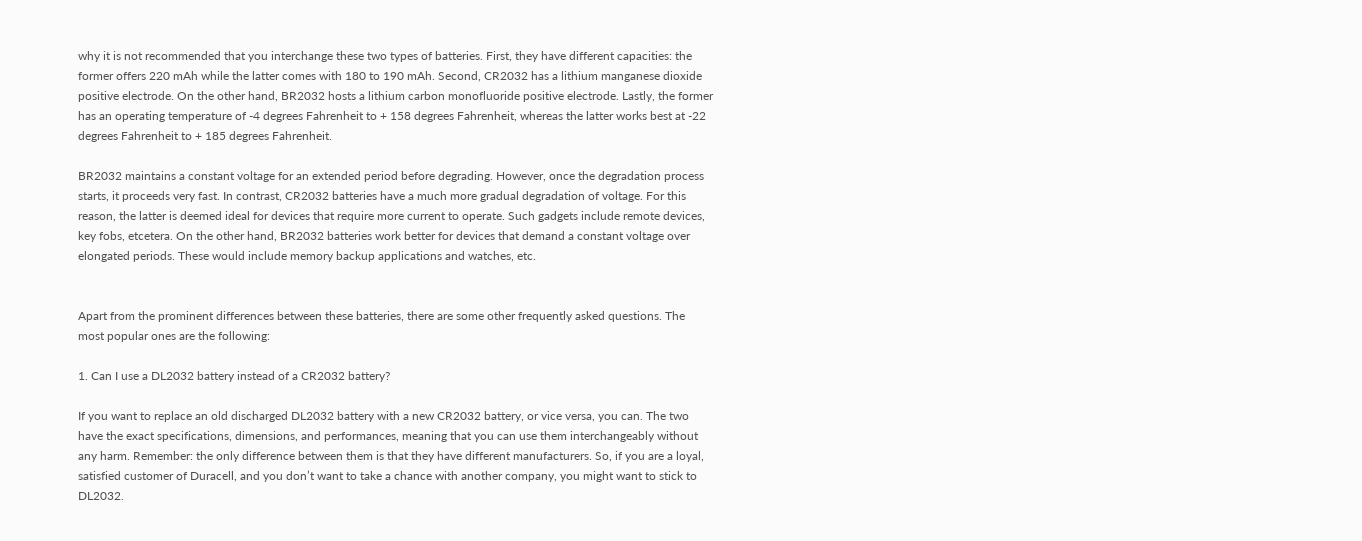why it is not recommended that you interchange these two types of batteries. First, they have different capacities: the former offers 220 mAh while the latter comes with 180 to 190 mAh. Second, CR2032 has a lithium manganese dioxide positive electrode. On the other hand, BR2032 hosts a lithium carbon monofluoride positive electrode. Lastly, the former has an operating temperature of -4 degrees Fahrenheit to + 158 degrees Fahrenheit, whereas the latter works best at -22 degrees Fahrenheit to + 185 degrees Fahrenheit.

BR2032 maintains a constant voltage for an extended period before degrading. However, once the degradation process starts, it proceeds very fast. In contrast, CR2032 batteries have a much more gradual degradation of voltage. For this reason, the latter is deemed ideal for devices that require more current to operate. Such gadgets include remote devices, key fobs, etcetera. On the other hand, BR2032 batteries work better for devices that demand a constant voltage over elongated periods. These would include memory backup applications and watches, etc.


Apart from the prominent differences between these batteries, there are some other frequently asked questions. The most popular ones are the following:

1. Can I use a DL2032 battery instead of a CR2032 battery?

If you want to replace an old discharged DL2032 battery with a new CR2032 battery, or vice versa, you can. The two have the exact specifications, dimensions, and performances, meaning that you can use them interchangeably without any harm. Remember: the only difference between them is that they have different manufacturers. So, if you are a loyal, satisfied customer of Duracell, and you don’t want to take a chance with another company, you might want to stick to DL2032.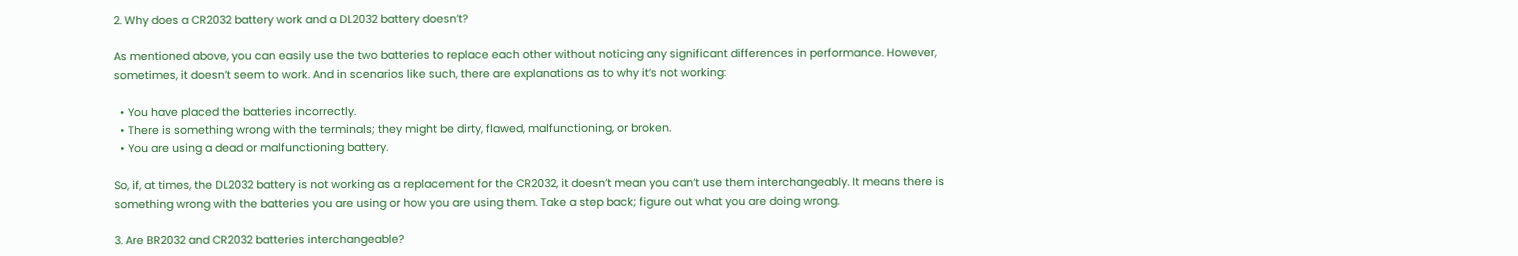2. Why does a CR2032 battery work and a DL2032 battery doesn’t?

As mentioned above, you can easily use the two batteries to replace each other without noticing any significant differences in performance. However, sometimes, it doesn’t seem to work. And in scenarios like such, there are explanations as to why it’s not working:

  • You have placed the batteries incorrectly.
  • There is something wrong with the terminals; they might be dirty, flawed, malfunctioning, or broken.
  • You are using a dead or malfunctioning battery.

So, if, at times, the DL2032 battery is not working as a replacement for the CR2032, it doesn’t mean you can’t use them interchangeably. It means there is something wrong with the batteries you are using or how you are using them. Take a step back; figure out what you are doing wrong.

3. Are BR2032 and CR2032 batteries interchangeable?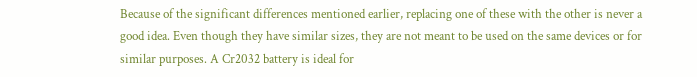Because of the significant differences mentioned earlier, replacing one of these with the other is never a good idea. Even though they have similar sizes, they are not meant to be used on the same devices or for similar purposes. A Cr2032 battery is ideal for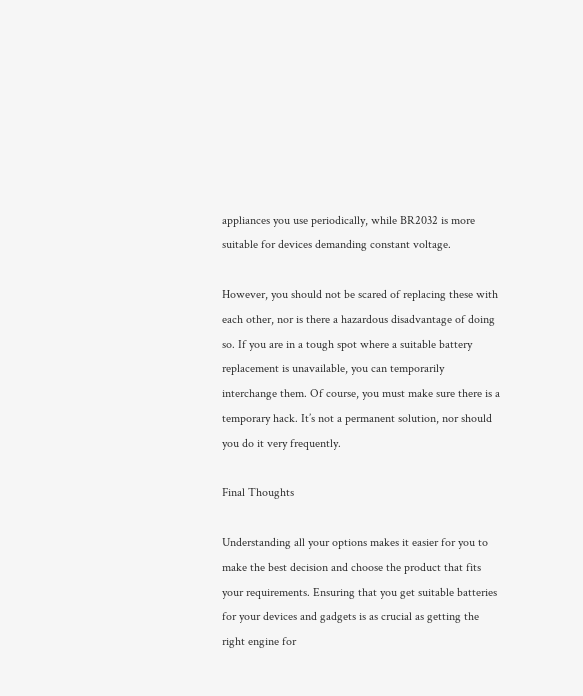appliances you use periodically, while BR2032 is more suitable for devices demanding constant voltage.

However, you should not be scared of replacing these with each other, nor is there a hazardous disadvantage of doing so. If you are in a tough spot where a suitable battery replacement is unavailable, you can temporarily interchange them. Of course, you must make sure there is a temporary hack. It’s not a permanent solution, nor should you do it very frequently.

Final Thoughts

Understanding all your options makes it easier for you to make the best decision and choose the product that fits your requirements. Ensuring that you get suitable batteries for your devices and gadgets is as crucial as getting the right engine for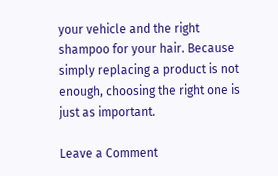your vehicle and the right shampoo for your hair. Because simply replacing a product is not enough, choosing the right one is just as important.

Leave a Comment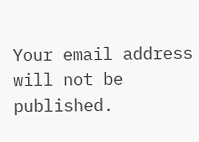Your email address will not be published.